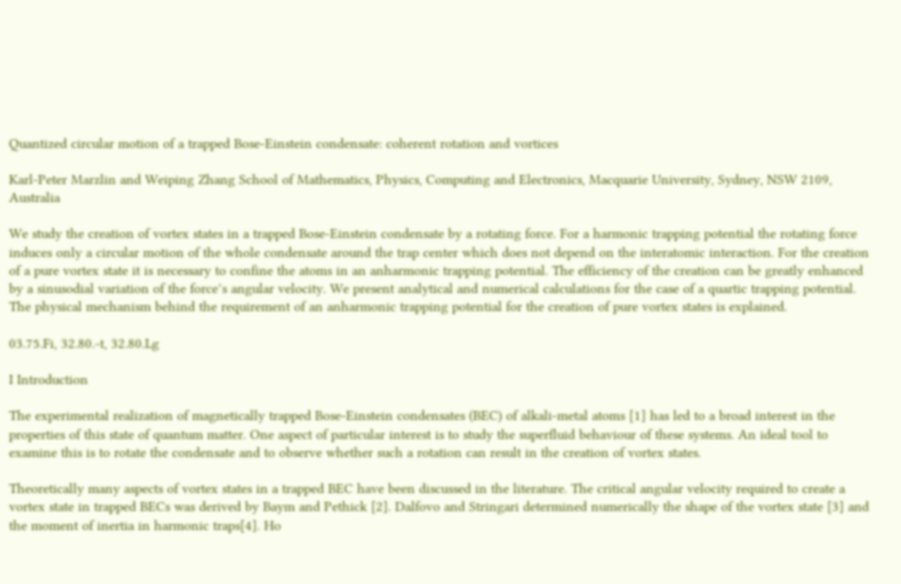Quantized circular motion of a trapped Bose-Einstein condensate: coherent rotation and vortices

Karl-Peter Marzlin and Weiping Zhang School of Mathematics, Physics, Computing and Electronics, Macquarie University, Sydney, NSW 2109, Australia

We study the creation of vortex states in a trapped Bose-Einstein condensate by a rotating force. For a harmonic trapping potential the rotating force induces only a circular motion of the whole condensate around the trap center which does not depend on the interatomic interaction. For the creation of a pure vortex state it is necessary to confine the atoms in an anharmonic trapping potential. The efficiency of the creation can be greatly enhanced by a sinusodial variation of the force’s angular velocity. We present analytical and numerical calculations for the case of a quartic trapping potential. The physical mechanism behind the requirement of an anharmonic trapping potential for the creation of pure vortex states is explained.

03.75.Fi, 32.80.-t, 32.80.Lg

I Introduction

The experimental realization of magnetically trapped Bose-Einstein condensates (BEC) of alkali-metal atoms [1] has led to a broad interest in the properties of this state of quantum matter. One aspect of particular interest is to study the superfluid behaviour of these systems. An ideal tool to examine this is to rotate the condensate and to observe whether such a rotation can result in the creation of vortex states.

Theoretically many aspects of vortex states in a trapped BEC have been discussed in the literature. The critical angular velocity required to create a vortex state in trapped BECs was derived by Baym and Pethick [2]. Dalfovo and Stringari determined numerically the shape of the vortex state [3] and the moment of inertia in harmonic traps[4]. Ho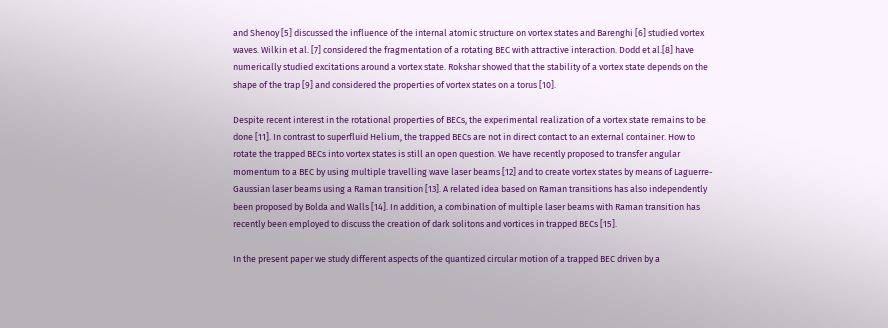and Shenoy [5] discussed the influence of the internal atomic structure on vortex states and Barenghi [6] studied vortex waves. Wilkin et al. [7] considered the fragmentation of a rotating BEC with attractive interaction. Dodd et al.[8] have numerically studied excitations around a vortex state. Rokshar showed that the stability of a vortex state depends on the shape of the trap [9] and considered the properties of vortex states on a torus [10].

Despite recent interest in the rotational properties of BECs, the experimental realization of a vortex state remains to be done [11]. In contrast to superfluid Helium, the trapped BECs are not in direct contact to an external container. How to rotate the trapped BECs into vortex states is still an open question. We have recently proposed to transfer angular momentum to a BEC by using multiple travelling wave laser beams [12] and to create vortex states by means of Laguerre-Gaussian laser beams using a Raman transition [13]. A related idea based on Raman transitions has also independently been proposed by Bolda and Walls [14]. In addition, a combination of multiple laser beams with Raman transition has recently been employed to discuss the creation of dark solitons and vortices in trapped BECs [15].

In the present paper we study different aspects of the quantized circular motion of a trapped BEC driven by a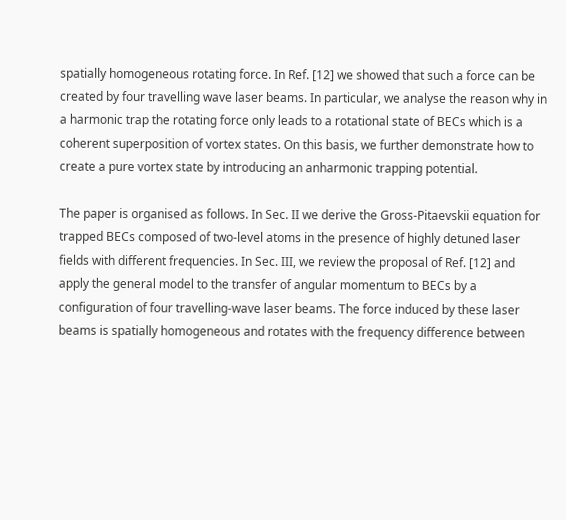spatially homogeneous rotating force. In Ref. [12] we showed that such a force can be created by four travelling wave laser beams. In particular, we analyse the reason why in a harmonic trap the rotating force only leads to a rotational state of BECs which is a coherent superposition of vortex states. On this basis, we further demonstrate how to create a pure vortex state by introducing an anharmonic trapping potential.

The paper is organised as follows. In Sec. II we derive the Gross-Pitaevskii equation for trapped BECs composed of two-level atoms in the presence of highly detuned laser fields with different frequencies. In Sec. III, we review the proposal of Ref. [12] and apply the general model to the transfer of angular momentum to BECs by a configuration of four travelling-wave laser beams. The force induced by these laser beams is spatially homogeneous and rotates with the frequency difference between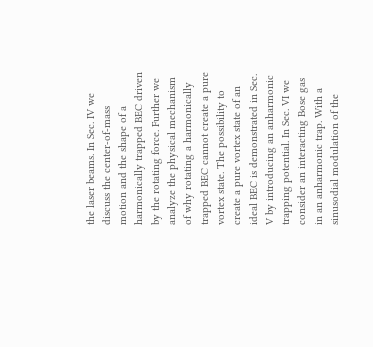the laser beams. In Sec. IV we discuss the center-of-mass motion and the shape of a harmonically trapped BEC driven by the rotating force. Further we analyze the physical mechanism of why rotating a harmonically trapped BEC cannot create a pure vortex state. The possibility to create a pure vortex state of an ideal BEC is demonstrated in Sec. V by introducing an anharmonic trapping potential. In Sec. VI we consider an interacting Bose gas in an anharmonic trap. With a sinusodial modulation of the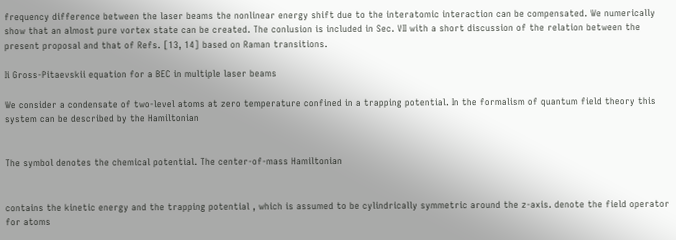frequency difference between the laser beams the nonlinear energy shift due to the interatomic interaction can be compensated. We numerically show that an almost pure vortex state can be created. The conlusion is included in Sec. VII with a short discussion of the relation between the present proposal and that of Refs. [13, 14] based on Raman transitions.

Ii Gross-Pitaevskii equation for a BEC in multiple laser beams

We consider a condensate of two-level atoms at zero temperature confined in a trapping potential. In the formalism of quantum field theory this system can be described by the Hamiltonian


The symbol denotes the chemical potential. The center-of-mass Hamiltonian


contains the kinetic energy and the trapping potential , which is assumed to be cylindrically symmetric around the z-axis. denote the field operator for atoms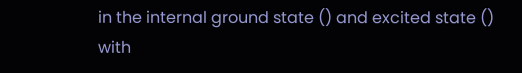in the internal ground state () and excited state () with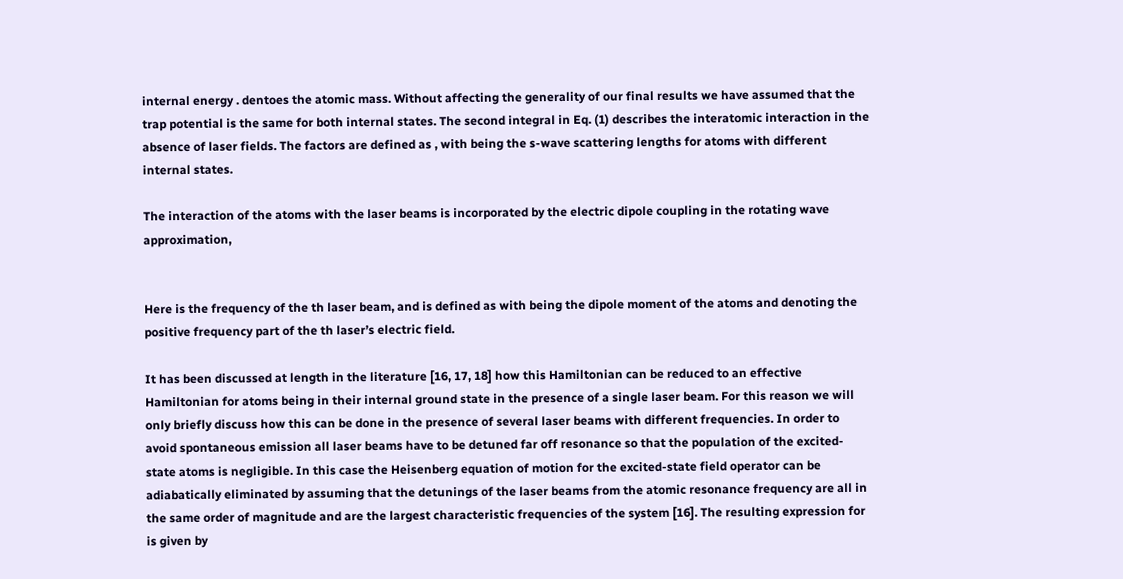internal energy . dentoes the atomic mass. Without affecting the generality of our final results we have assumed that the trap potential is the same for both internal states. The second integral in Eq. (1) describes the interatomic interaction in the absence of laser fields. The factors are defined as , with being the s-wave scattering lengths for atoms with different internal states.

The interaction of the atoms with the laser beams is incorporated by the electric dipole coupling in the rotating wave approximation,


Here is the frequency of the th laser beam, and is defined as with being the dipole moment of the atoms and denoting the positive frequency part of the th laser’s electric field.

It has been discussed at length in the literature [16, 17, 18] how this Hamiltonian can be reduced to an effective Hamiltonian for atoms being in their internal ground state in the presence of a single laser beam. For this reason we will only briefly discuss how this can be done in the presence of several laser beams with different frequencies. In order to avoid spontaneous emission all laser beams have to be detuned far off resonance so that the population of the excited-state atoms is negligible. In this case the Heisenberg equation of motion for the excited-state field operator can be adiabatically eliminated by assuming that the detunings of the laser beams from the atomic resonance frequency are all in the same order of magnitude and are the largest characteristic frequencies of the system [16]. The resulting expression for is given by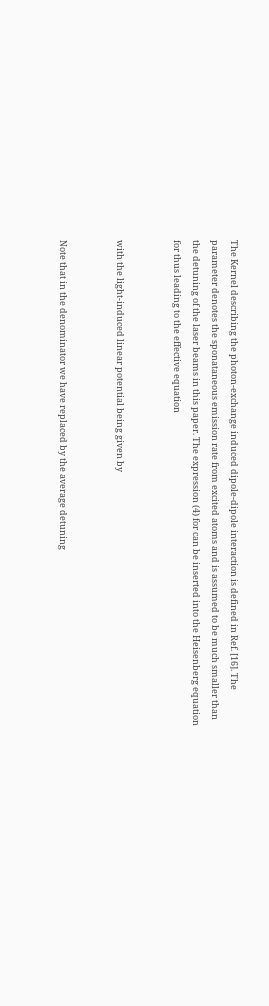The Kernel describing the photon-exchange induced dipole-dipole interaction is defined in Ref. [16]. The parameter denotes the sponataneous emission rate from excited atoms and is assumed to be much smaller than the detuning of the laser beams in this paper. The expression (4) for can be inserted into the Heisenberg equation for thus leading to the effective equation


with the light-induced linear potential being given by


Note that in the denominator we have replaced by the average detuning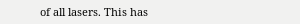of all lasers. This has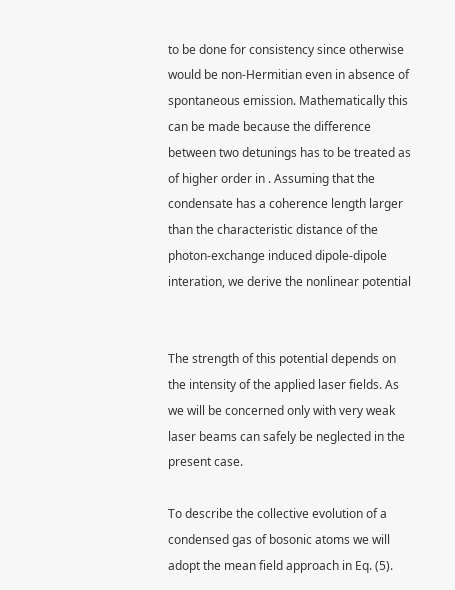to be done for consistency since otherwise would be non-Hermitian even in absence of spontaneous emission. Mathematically this can be made because the difference between two detunings has to be treated as of higher order in . Assuming that the condensate has a coherence length larger than the characteristic distance of the photon-exchange induced dipole-dipole interation, we derive the nonlinear potential


The strength of this potential depends on the intensity of the applied laser fields. As we will be concerned only with very weak laser beams can safely be neglected in the present case.

To describe the collective evolution of a condensed gas of bosonic atoms we will adopt the mean field approach in Eq. (5).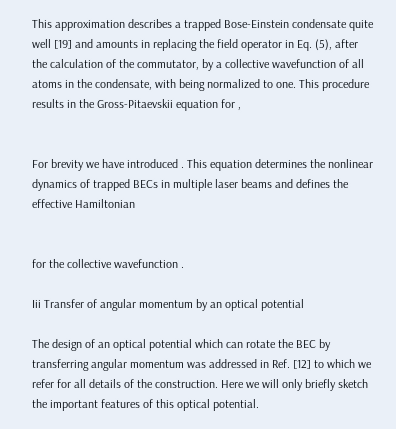This approximation describes a trapped Bose-Einstein condensate quite well [19] and amounts in replacing the field operator in Eq. (5), after the calculation of the commutator, by a collective wavefunction of all atoms in the condensate, with being normalized to one. This procedure results in the Gross-Pitaevskii equation for ,


For brevity we have introduced . This equation determines the nonlinear dynamics of trapped BECs in multiple laser beams and defines the effective Hamiltonian


for the collective wavefunction .

Iii Transfer of angular momentum by an optical potential

The design of an optical potential which can rotate the BEC by transferring angular momentum was addressed in Ref. [12] to which we refer for all details of the construction. Here we will only briefly sketch the important features of this optical potential.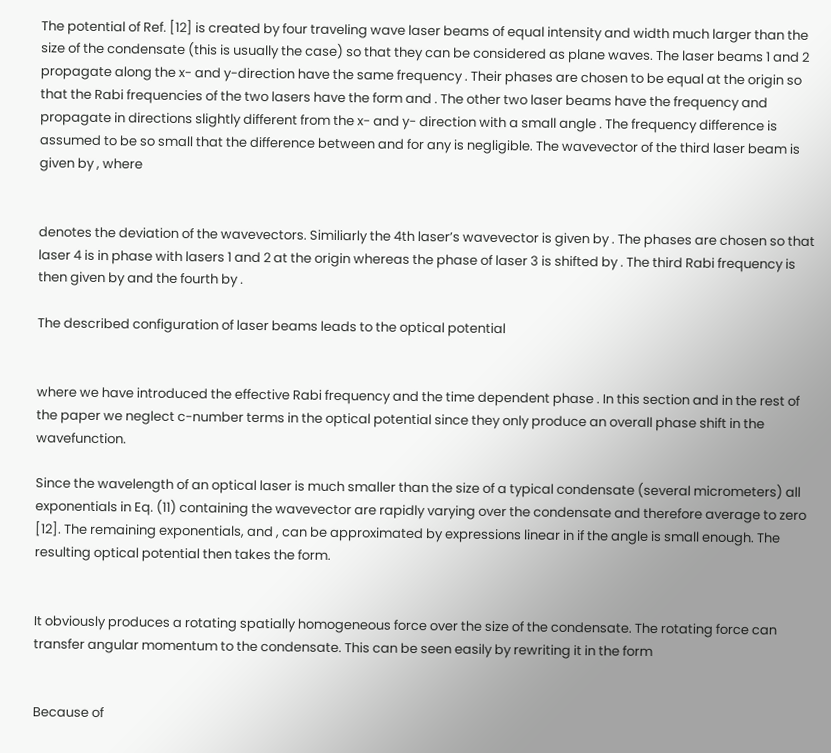The potential of Ref. [12] is created by four traveling wave laser beams of equal intensity and width much larger than the size of the condensate (this is usually the case) so that they can be considered as plane waves. The laser beams 1 and 2 propagate along the x- and y-direction have the same frequency . Their phases are chosen to be equal at the origin so that the Rabi frequencies of the two lasers have the form and . The other two laser beams have the frequency and propagate in directions slightly different from the x- and y- direction with a small angle . The frequency difference is assumed to be so small that the difference between and for any is negligible. The wavevector of the third laser beam is given by , where


denotes the deviation of the wavevectors. Similiarly the 4th laser’s wavevector is given by . The phases are chosen so that laser 4 is in phase with lasers 1 and 2 at the origin whereas the phase of laser 3 is shifted by . The third Rabi frequency is then given by and the fourth by .

The described configuration of laser beams leads to the optical potential


where we have introduced the effective Rabi frequency and the time dependent phase . In this section and in the rest of the paper we neglect c-number terms in the optical potential since they only produce an overall phase shift in the wavefunction.

Since the wavelength of an optical laser is much smaller than the size of a typical condensate (several micrometers) all exponentials in Eq. (11) containing the wavevector are rapidly varying over the condensate and therefore average to zero [12]. The remaining exponentials, and , can be approximated by expressions linear in if the angle is small enough. The resulting optical potential then takes the form.


It obviously produces a rotating spatially homogeneous force over the size of the condensate. The rotating force can transfer angular momentum to the condensate. This can be seen easily by rewriting it in the form


Because of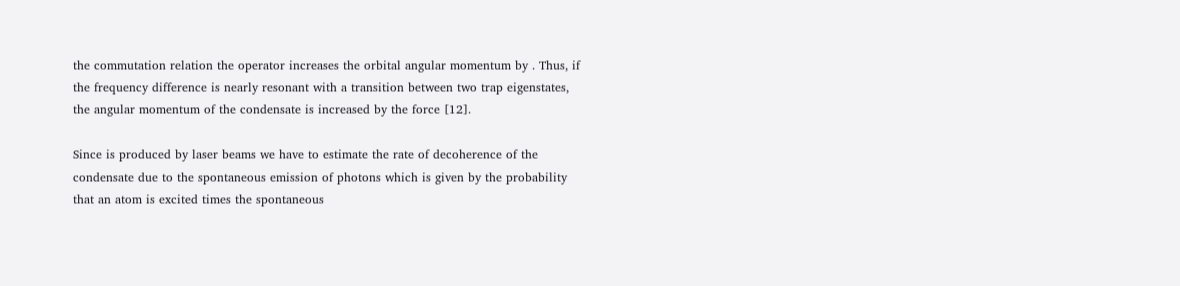the commutation relation the operator increases the orbital angular momentum by . Thus, if the frequency difference is nearly resonant with a transition between two trap eigenstates, the angular momentum of the condensate is increased by the force [12].

Since is produced by laser beams we have to estimate the rate of decoherence of the condensate due to the spontaneous emission of photons which is given by the probability that an atom is excited times the spontaneous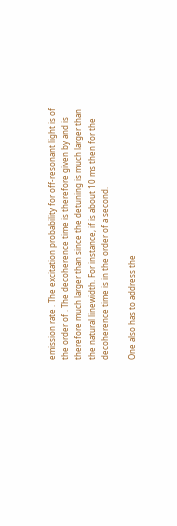emission rate . The excitation probability for off-resonant light is of the order of . The decoherence time is therefore given by and is therefore much larger than since the detuning is much larger than the natural linewidth. For instance, if is about 10 ms then for the decoherence time is in the order of a second.

One also has to address the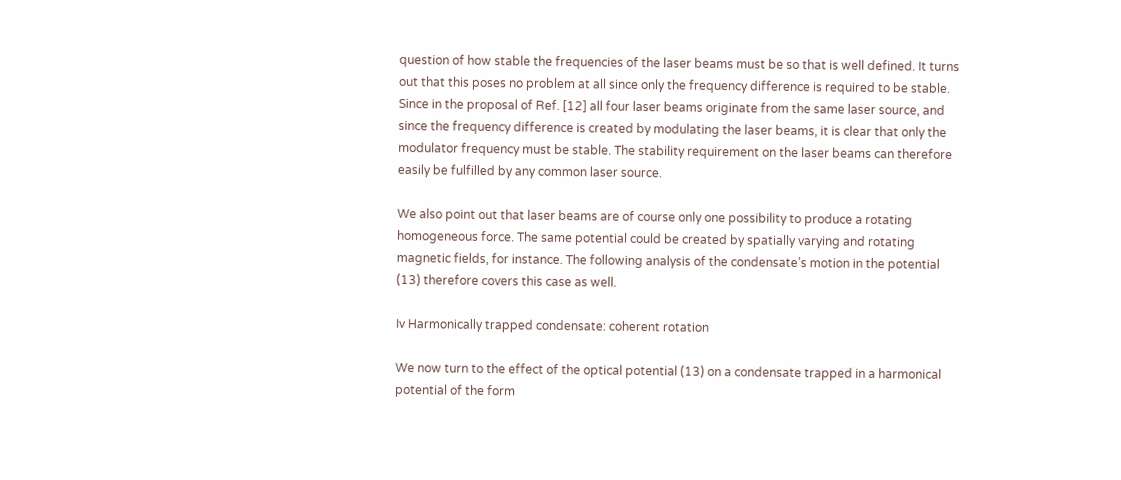question of how stable the frequencies of the laser beams must be so that is well defined. It turns out that this poses no problem at all since only the frequency difference is required to be stable. Since in the proposal of Ref. [12] all four laser beams originate from the same laser source, and since the frequency difference is created by modulating the laser beams, it is clear that only the modulator frequency must be stable. The stability requirement on the laser beams can therefore easily be fulfilled by any common laser source.

We also point out that laser beams are of course only one possibility to produce a rotating homogeneous force. The same potential could be created by spatially varying and rotating magnetic fields, for instance. The following analysis of the condensate’s motion in the potential (13) therefore covers this case as well.

Iv Harmonically trapped condensate: coherent rotation

We now turn to the effect of the optical potential (13) on a condensate trapped in a harmonical potential of the form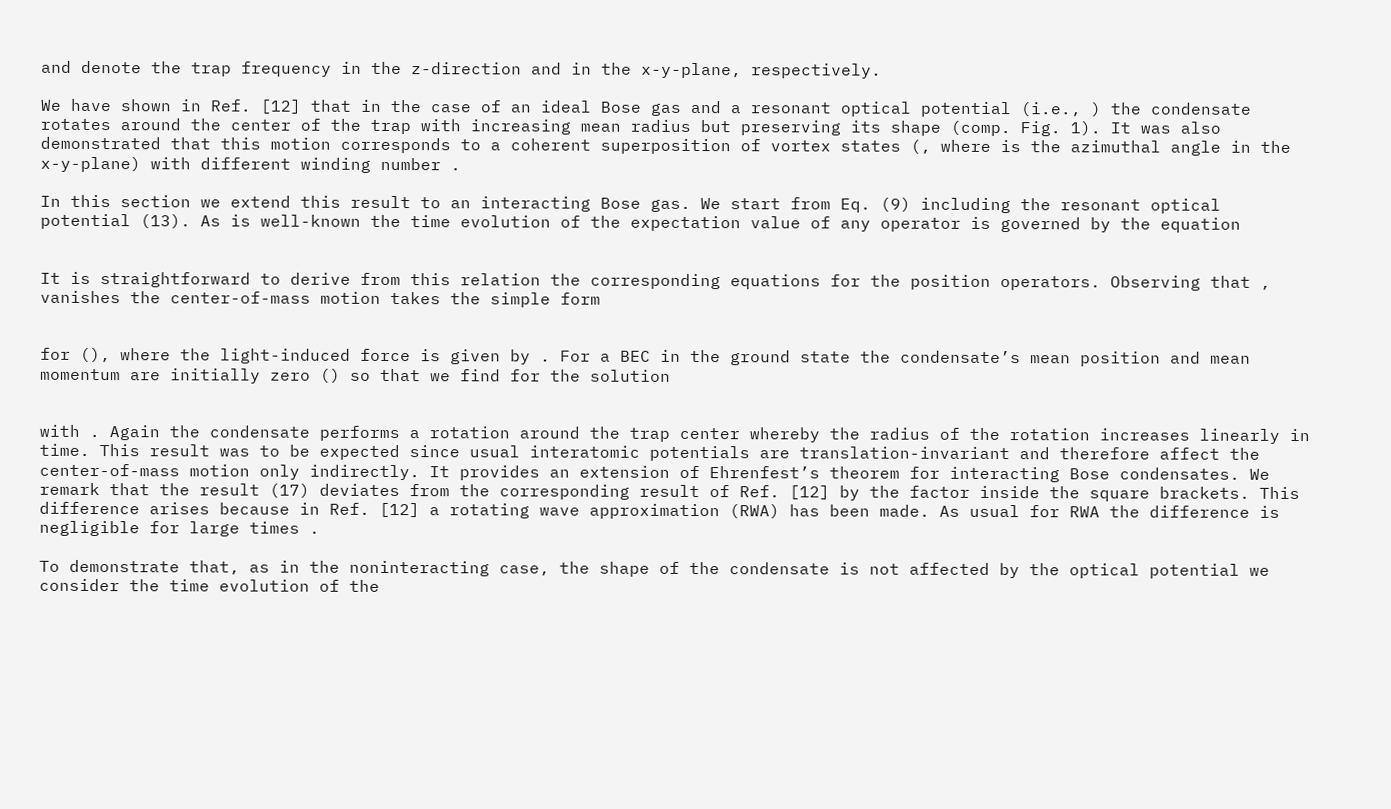and denote the trap frequency in the z-direction and in the x-y-plane, respectively.

We have shown in Ref. [12] that in the case of an ideal Bose gas and a resonant optical potential (i.e., ) the condensate rotates around the center of the trap with increasing mean radius but preserving its shape (comp. Fig. 1). It was also demonstrated that this motion corresponds to a coherent superposition of vortex states (, where is the azimuthal angle in the x-y-plane) with different winding number .

In this section we extend this result to an interacting Bose gas. We start from Eq. (9) including the resonant optical potential (13). As is well-known the time evolution of the expectation value of any operator is governed by the equation


It is straightforward to derive from this relation the corresponding equations for the position operators. Observing that , vanishes the center-of-mass motion takes the simple form


for (), where the light-induced force is given by . For a BEC in the ground state the condensate’s mean position and mean momentum are initially zero () so that we find for the solution


with . Again the condensate performs a rotation around the trap center whereby the radius of the rotation increases linearly in time. This result was to be expected since usual interatomic potentials are translation-invariant and therefore affect the center-of-mass motion only indirectly. It provides an extension of Ehrenfest’s theorem for interacting Bose condensates. We remark that the result (17) deviates from the corresponding result of Ref. [12] by the factor inside the square brackets. This difference arises because in Ref. [12] a rotating wave approximation (RWA) has been made. As usual for RWA the difference is negligible for large times .

To demonstrate that, as in the noninteracting case, the shape of the condensate is not affected by the optical potential we consider the time evolution of the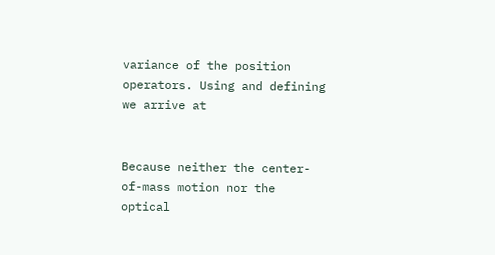variance of the position operators. Using and defining we arrive at


Because neither the center-of-mass motion nor the optical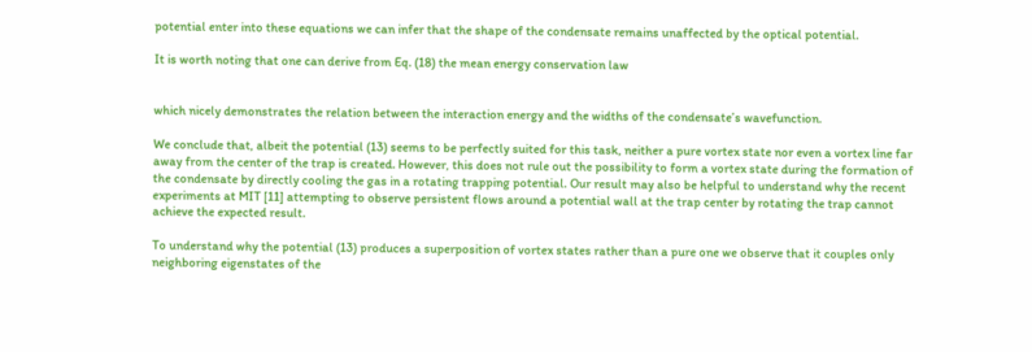potential enter into these equations we can infer that the shape of the condensate remains unaffected by the optical potential.

It is worth noting that one can derive from Eq. (18) the mean energy conservation law


which nicely demonstrates the relation between the interaction energy and the widths of the condensate’s wavefunction.

We conclude that, albeit the potential (13) seems to be perfectly suited for this task, neither a pure vortex state nor even a vortex line far away from the center of the trap is created. However, this does not rule out the possibility to form a vortex state during the formation of the condensate by directly cooling the gas in a rotating trapping potential. Our result may also be helpful to understand why the recent experiments at MIT [11] attempting to observe persistent flows around a potential wall at the trap center by rotating the trap cannot achieve the expected result.

To understand why the potential (13) produces a superposition of vortex states rather than a pure one we observe that it couples only neighboring eigenstates of the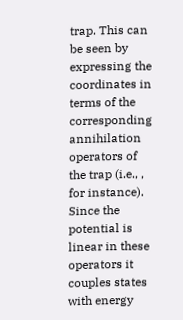trap. This can be seen by expressing the coordinates in terms of the corresponding annihilation operators of the trap (i.e., , for instance). Since the potential is linear in these operators it couples states with energy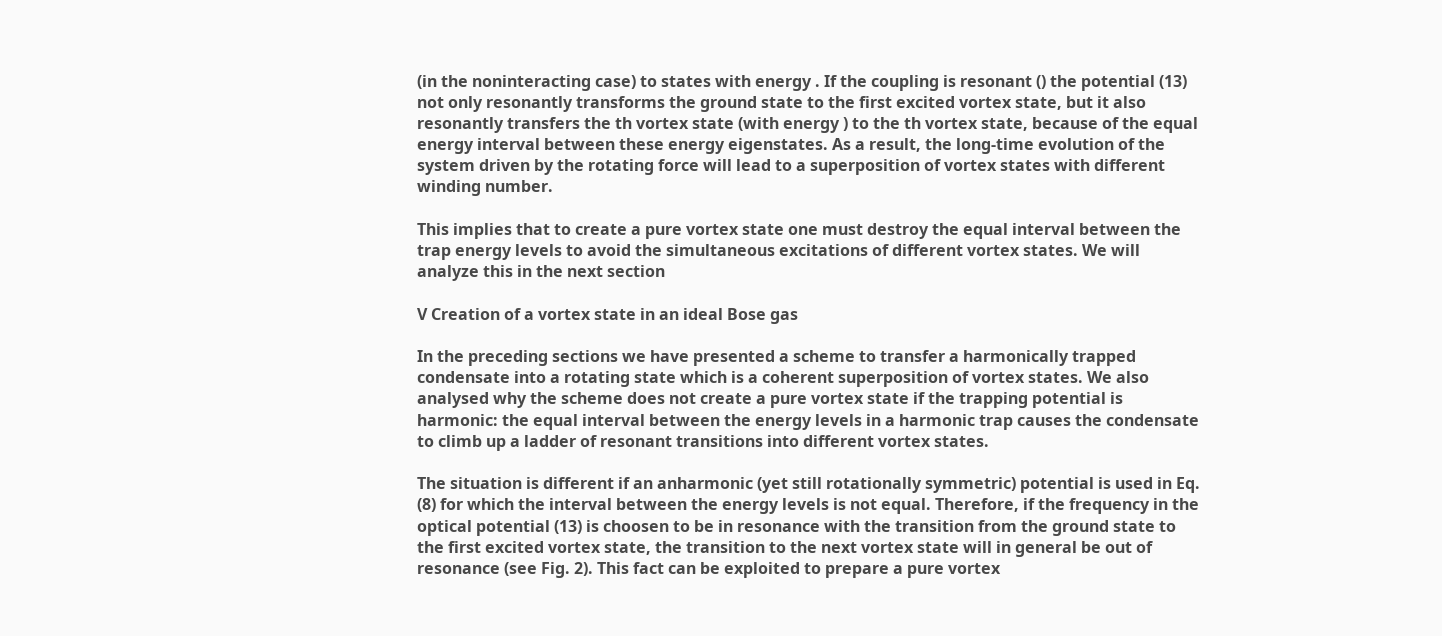(in the noninteracting case) to states with energy . If the coupling is resonant () the potential (13) not only resonantly transforms the ground state to the first excited vortex state, but it also resonantly transfers the th vortex state (with energy ) to the th vortex state, because of the equal energy interval between these energy eigenstates. As a result, the long-time evolution of the system driven by the rotating force will lead to a superposition of vortex states with different winding number.

This implies that to create a pure vortex state one must destroy the equal interval between the trap energy levels to avoid the simultaneous excitations of different vortex states. We will analyze this in the next section

V Creation of a vortex state in an ideal Bose gas

In the preceding sections we have presented a scheme to transfer a harmonically trapped condensate into a rotating state which is a coherent superposition of vortex states. We also analysed why the scheme does not create a pure vortex state if the trapping potential is harmonic: the equal interval between the energy levels in a harmonic trap causes the condensate to climb up a ladder of resonant transitions into different vortex states.

The situation is different if an anharmonic (yet still rotationally symmetric) potential is used in Eq. (8) for which the interval between the energy levels is not equal. Therefore, if the frequency in the optical potential (13) is choosen to be in resonance with the transition from the ground state to the first excited vortex state, the transition to the next vortex state will in general be out of resonance (see Fig. 2). This fact can be exploited to prepare a pure vortex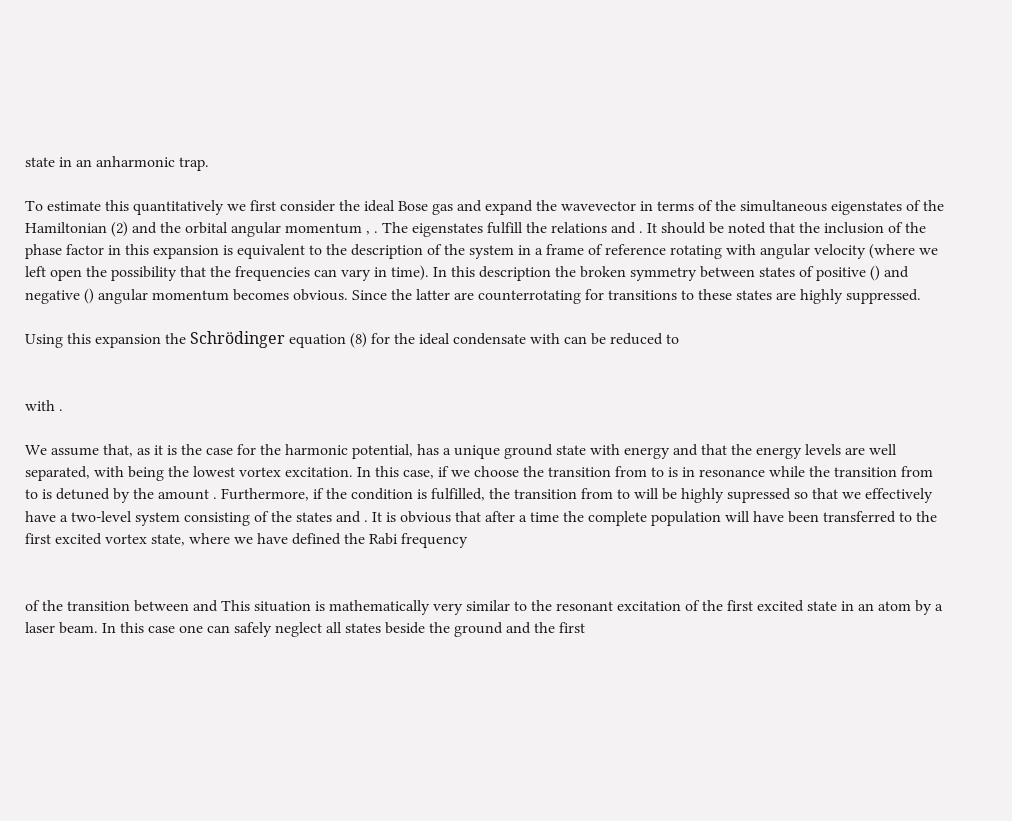state in an anharmonic trap.

To estimate this quantitatively we first consider the ideal Bose gas and expand the wavevector in terms of the simultaneous eigenstates of the Hamiltonian (2) and the orbital angular momentum , . The eigenstates fulfill the relations and . It should be noted that the inclusion of the phase factor in this expansion is equivalent to the description of the system in a frame of reference rotating with angular velocity (where we left open the possibility that the frequencies can vary in time). In this description the broken symmetry between states of positive () and negative () angular momentum becomes obvious. Since the latter are counterrotating for transitions to these states are highly suppressed.

Using this expansion the Schrödinger equation (8) for the ideal condensate with can be reduced to


with .

We assume that, as it is the case for the harmonic potential, has a unique ground state with energy and that the energy levels are well separated, with being the lowest vortex excitation. In this case, if we choose the transition from to is in resonance while the transition from to is detuned by the amount . Furthermore, if the condition is fulfilled, the transition from to will be highly supressed so that we effectively have a two-level system consisting of the states and . It is obvious that after a time the complete population will have been transferred to the first excited vortex state, where we have defined the Rabi frequency


of the transition between and This situation is mathematically very similar to the resonant excitation of the first excited state in an atom by a laser beam. In this case one can safely neglect all states beside the ground and the first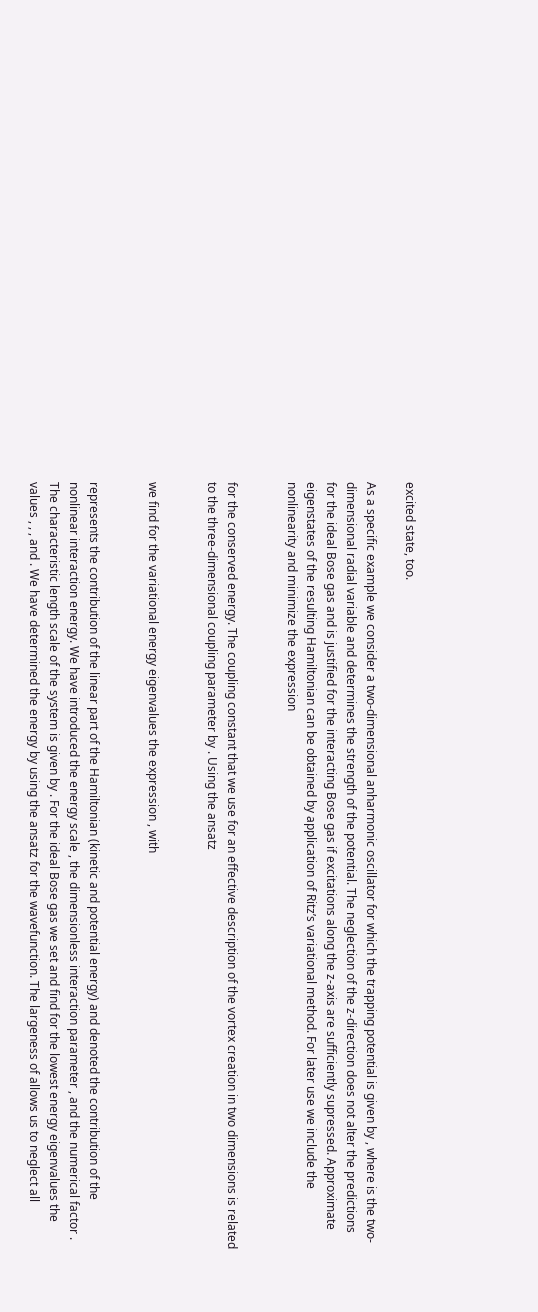excited state, too.

As a specific example we consider a two-dimensional anharmonic oscillator for which the trapping potential is given by , where is the two-dimensional radial variable and determines the strength of the potential. The neglection of the z-direction does not alter the predictions for the ideal Bose gas and is justified for the interacting Bose gas if excitations along the z-axis are sufficiently supressed. Approximate eigenstates of the resulting Hamiltonian can be obtained by application of Ritz’s variational method. For later use we include the nonlinearity and minimize the expression


for the conserved energy. The coupling constant that we use for an effective description of the vortex creation in two dimensions is related to the three-dimensional coupling parameter by . Using the ansatz


we find for the variational energy eigenvalues the expression , with


represents the contribution of the linear part of the Hamiltonian (kinetic and potential energy) and denoted the contribution of the nonlinear interaction energy. We have introduced the energy scale , the dimensionless interaction parameter , and the numerical factor . The characteristic length scale of the system is given by . For the ideal Bose gas we set and find for the lowest energy eigenvalues the values , , , and . We have determined the energy by using the ansatz for the wavefunction. The largeness of allows us to neglect all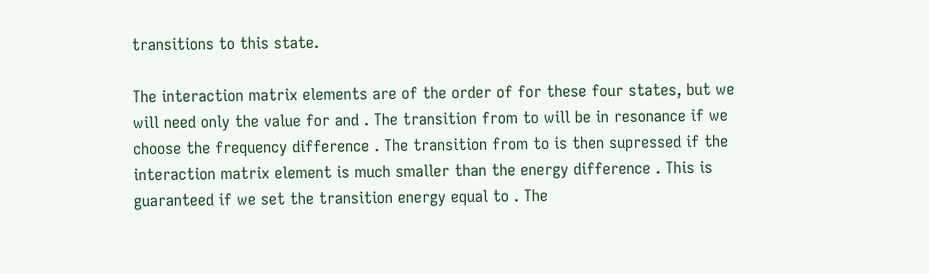transitions to this state.

The interaction matrix elements are of the order of for these four states, but we will need only the value for and . The transition from to will be in resonance if we choose the frequency difference . The transition from to is then supressed if the interaction matrix element is much smaller than the energy difference . This is guaranteed if we set the transition energy equal to . The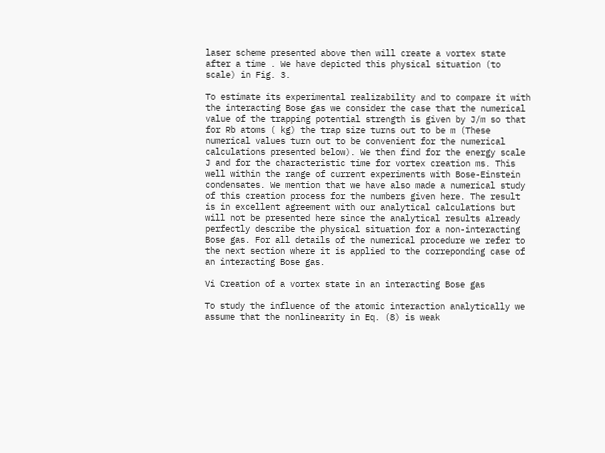laser scheme presented above then will create a vortex state after a time . We have depicted this physical situation (to scale) in Fig. 3.

To estimate its experimental realizability and to compare it with the interacting Bose gas we consider the case that the numerical value of the trapping potential strength is given by J/m so that for Rb atoms ( kg) the trap size turns out to be m (These numerical values turn out to be convenient for the numerical calculations presented below). We then find for the energy scale J and for the characteristic time for vortex creation ms. This well within the range of current experiments with Bose-Einstein condensates. We mention that we have also made a numerical study of this creation process for the numbers given here. The result is in excellent agreement with our analytical calculations but will not be presented here since the analytical results already perfectly describe the physical situation for a non-interacting Bose gas. For all details of the numerical procedure we refer to the next section where it is applied to the correponding case of an interacting Bose gas.

Vi Creation of a vortex state in an interacting Bose gas

To study the influence of the atomic interaction analytically we assume that the nonlinearity in Eq. (8) is weak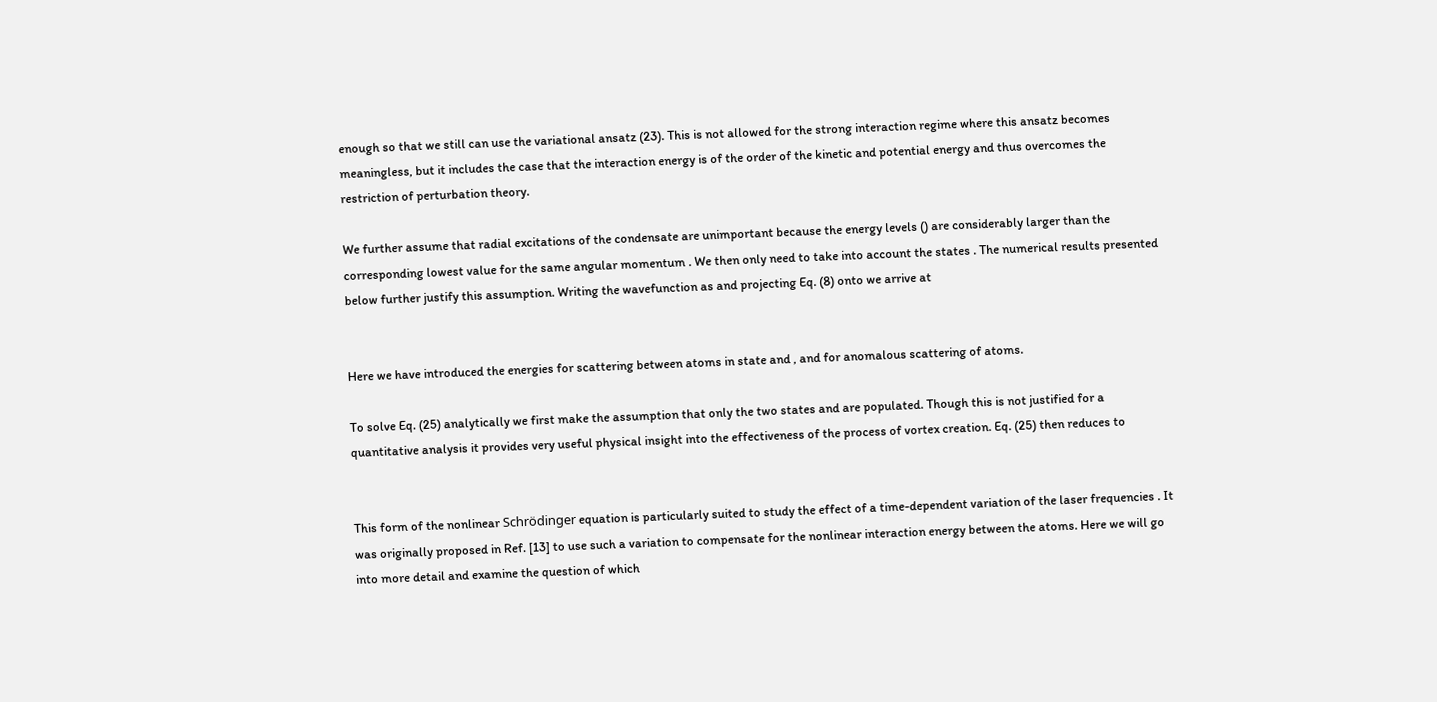enough so that we still can use the variational ansatz (23). This is not allowed for the strong interaction regime where this ansatz becomes meaningless, but it includes the case that the interaction energy is of the order of the kinetic and potential energy and thus overcomes the restriction of perturbation theory.

We further assume that radial excitations of the condensate are unimportant because the energy levels () are considerably larger than the corresponding lowest value for the same angular momentum . We then only need to take into account the states . The numerical results presented below further justify this assumption. Writing the wavefunction as and projecting Eq. (8) onto we arrive at


Here we have introduced the energies for scattering between atoms in state and , and for anomalous scattering of atoms.

To solve Eq. (25) analytically we first make the assumption that only the two states and are populated. Though this is not justified for a quantitative analysis it provides very useful physical insight into the effectiveness of the process of vortex creation. Eq. (25) then reduces to


This form of the nonlinear Schrödinger equation is particularly suited to study the effect of a time-dependent variation of the laser frequencies . It was originally proposed in Ref. [13] to use such a variation to compensate for the nonlinear interaction energy between the atoms. Here we will go into more detail and examine the question of which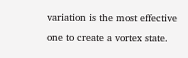variation is the most effective one to create a vortex state.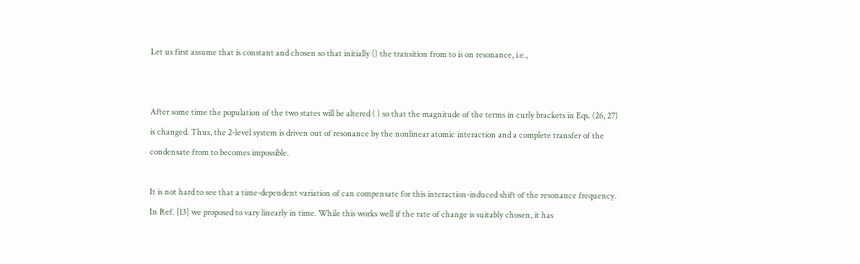Let us first assume that is constant and chosen so that initially () the transition from to is on resonance, i.e.,


After some time the population of the two states will be altered ( ) so that the magnitude of the terms in curly brackets in Eqs. (26, 27) is changed. Thus, the 2-level system is driven out of resonance by the nonlinear atomic interaction and a complete transfer of the condensate from to becomes impossible.

It is not hard to see that a time-dependent variation of can compensate for this interaction-induced shift of the resonance frequency. In Ref. [13] we proposed to vary linearly in time. While this works well if the rate of change is suitably chosen, it has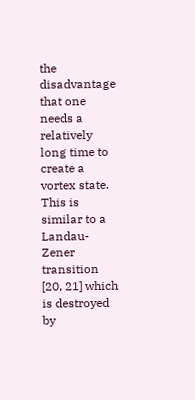the disadvantage that one needs a relatively long time to create a vortex state. This is similar to a Landau-Zener transition [20, 21] which is destroyed by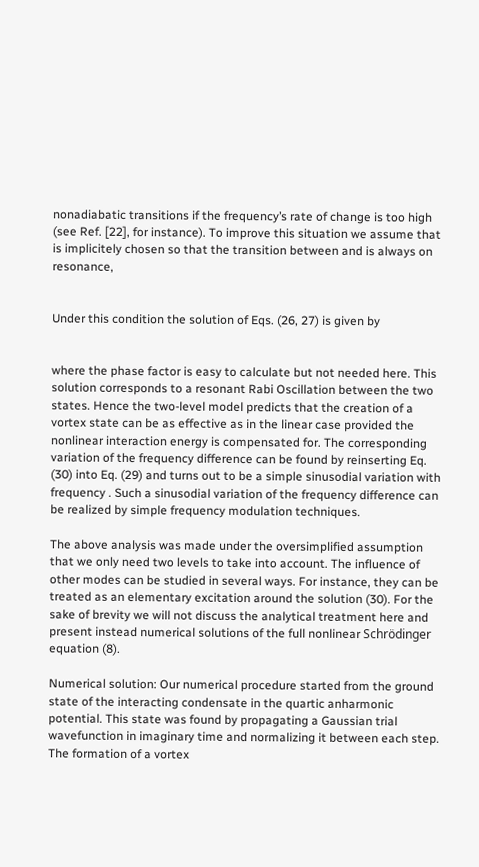nonadiabatic transitions if the frequency’s rate of change is too high (see Ref. [22], for instance). To improve this situation we assume that is implicitely chosen so that the transition between and is always on resonance,


Under this condition the solution of Eqs. (26, 27) is given by


where the phase factor is easy to calculate but not needed here. This solution corresponds to a resonant Rabi Oscillation between the two states. Hence the two-level model predicts that the creation of a vortex state can be as effective as in the linear case provided the nonlinear interaction energy is compensated for. The corresponding variation of the frequency difference can be found by reinserting Eq. (30) into Eq. (29) and turns out to be a simple sinusodial variation with frequency . Such a sinusodial variation of the frequency difference can be realized by simple frequency modulation techniques.

The above analysis was made under the oversimplified assumption that we only need two levels to take into account. The influence of other modes can be studied in several ways. For instance, they can be treated as an elementary excitation around the solution (30). For the sake of brevity we will not discuss the analytical treatment here and present instead numerical solutions of the full nonlinear Schrödinger equation (8).

Numerical solution: Our numerical procedure started from the ground state of the interacting condensate in the quartic anharmonic potential. This state was found by propagating a Gaussian trial wavefunction in imaginary time and normalizing it between each step. The formation of a vortex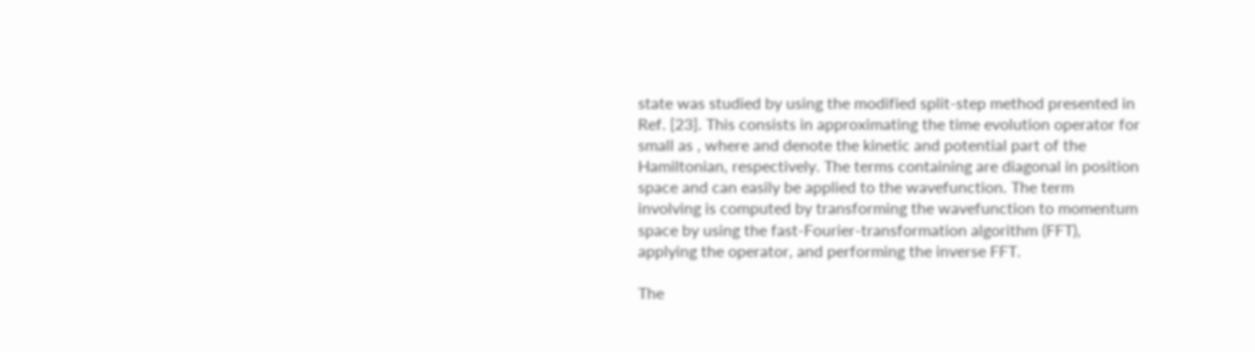state was studied by using the modified split-step method presented in Ref. [23]. This consists in approximating the time evolution operator for small as , where and denote the kinetic and potential part of the Hamiltonian, respectively. The terms containing are diagonal in position space and can easily be applied to the wavefunction. The term involving is computed by transforming the wavefunction to momentum space by using the fast-Fourier-transformation algorithm (FFT), applying the operator, and performing the inverse FFT.

The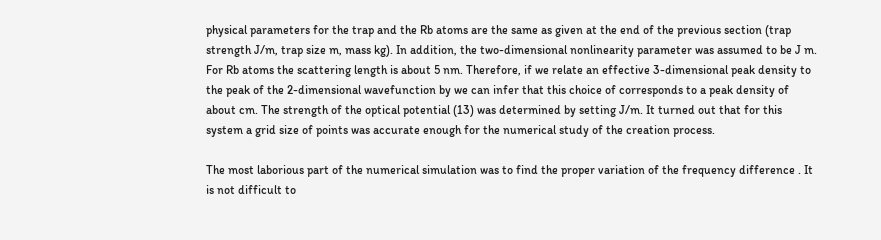physical parameters for the trap and the Rb atoms are the same as given at the end of the previous section (trap strength J/m, trap size m, mass kg). In addition, the two-dimensional nonlinearity parameter was assumed to be J m. For Rb atoms the scattering length is about 5 nm. Therefore, if we relate an effective 3-dimensional peak density to the peak of the 2-dimensional wavefunction by we can infer that this choice of corresponds to a peak density of about cm. The strength of the optical potential (13) was determined by setting J/m. It turned out that for this system a grid size of points was accurate enough for the numerical study of the creation process.

The most laborious part of the numerical simulation was to find the proper variation of the frequency difference . It is not difficult to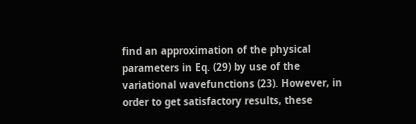find an approximation of the physical parameters in Eq. (29) by use of the variational wavefunctions (23). However, in order to get satisfactory results, these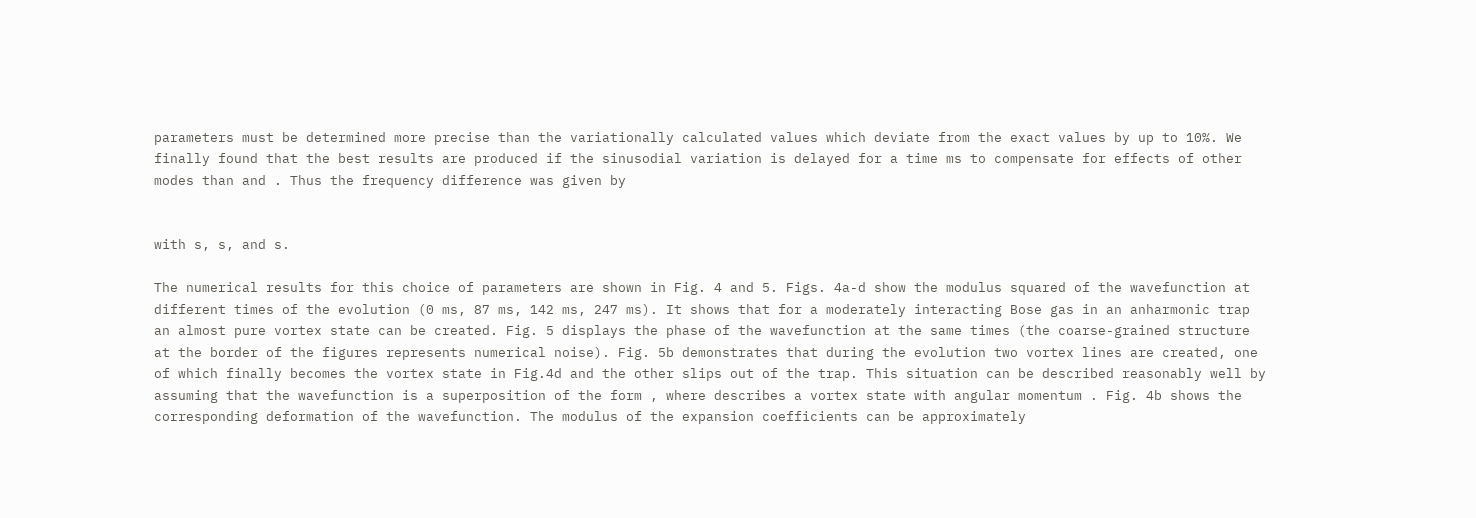parameters must be determined more precise than the variationally calculated values which deviate from the exact values by up to 10%. We finally found that the best results are produced if the sinusodial variation is delayed for a time ms to compensate for effects of other modes than and . Thus the frequency difference was given by


with s, s, and s.

The numerical results for this choice of parameters are shown in Fig. 4 and 5. Figs. 4a-d show the modulus squared of the wavefunction at different times of the evolution (0 ms, 87 ms, 142 ms, 247 ms). It shows that for a moderately interacting Bose gas in an anharmonic trap an almost pure vortex state can be created. Fig. 5 displays the phase of the wavefunction at the same times (the coarse-grained structure at the border of the figures represents numerical noise). Fig. 5b demonstrates that during the evolution two vortex lines are created, one of which finally becomes the vortex state in Fig.4d and the other slips out of the trap. This situation can be described reasonably well by assuming that the wavefunction is a superposition of the form , where describes a vortex state with angular momentum . Fig. 4b shows the corresponding deformation of the wavefunction. The modulus of the expansion coefficients can be approximately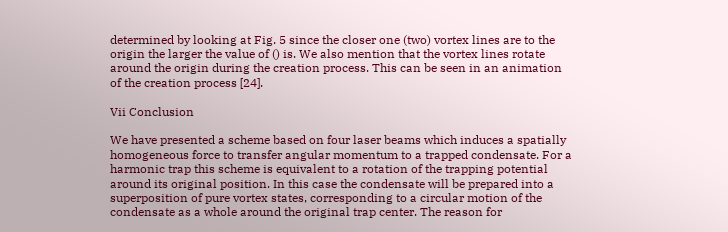determined by looking at Fig. 5 since the closer one (two) vortex lines are to the origin the larger the value of () is. We also mention that the vortex lines rotate around the origin during the creation process. This can be seen in an animation of the creation process [24].

Vii Conclusion

We have presented a scheme based on four laser beams which induces a spatially homogeneous force to transfer angular momentum to a trapped condensate. For a harmonic trap this scheme is equivalent to a rotation of the trapping potential around its original position. In this case the condensate will be prepared into a superposition of pure vortex states, corresponding to a circular motion of the condensate as a whole around the original trap center. The reason for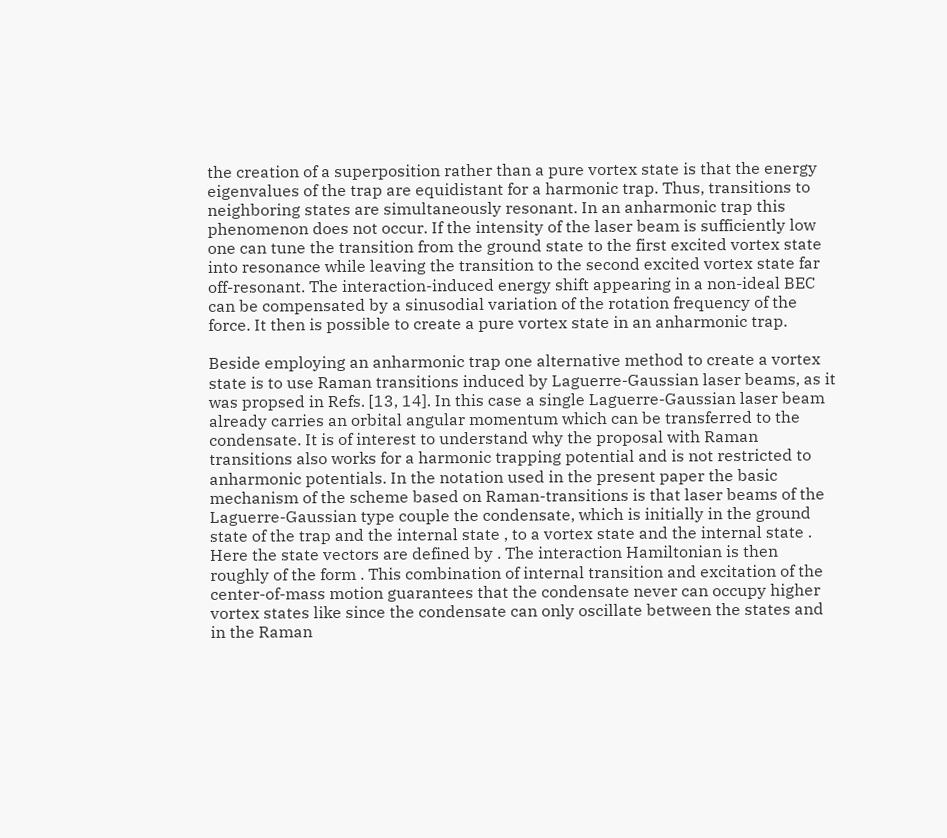the creation of a superposition rather than a pure vortex state is that the energy eigenvalues of the trap are equidistant for a harmonic trap. Thus, transitions to neighboring states are simultaneously resonant. In an anharmonic trap this phenomenon does not occur. If the intensity of the laser beam is sufficiently low one can tune the transition from the ground state to the first excited vortex state into resonance while leaving the transition to the second excited vortex state far off-resonant. The interaction-induced energy shift appearing in a non-ideal BEC can be compensated by a sinusodial variation of the rotation frequency of the force. It then is possible to create a pure vortex state in an anharmonic trap.

Beside employing an anharmonic trap one alternative method to create a vortex state is to use Raman transitions induced by Laguerre-Gaussian laser beams, as it was propsed in Refs. [13, 14]. In this case a single Laguerre-Gaussian laser beam already carries an orbital angular momentum which can be transferred to the condensate. It is of interest to understand why the proposal with Raman transitions also works for a harmonic trapping potential and is not restricted to anharmonic potentials. In the notation used in the present paper the basic mechanism of the scheme based on Raman-transitions is that laser beams of the Laguerre-Gaussian type couple the condensate, which is initially in the ground state of the trap and the internal state , to a vortex state and the internal state . Here the state vectors are defined by . The interaction Hamiltonian is then roughly of the form . This combination of internal transition and excitation of the center-of-mass motion guarantees that the condensate never can occupy higher vortex states like since the condensate can only oscillate between the states and in the Raman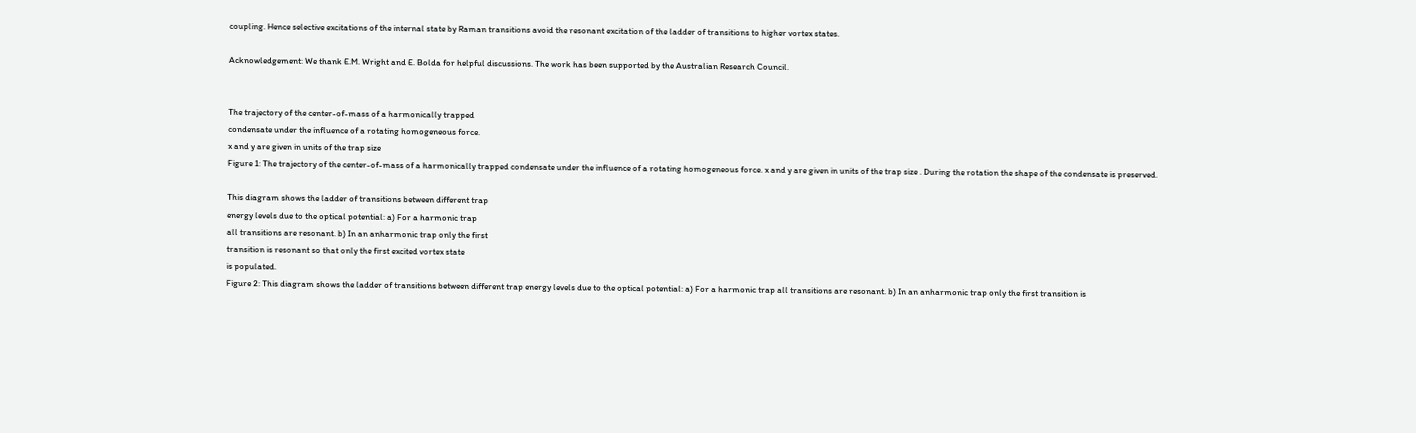coupling. Hence selective excitations of the internal state by Raman transitions avoid the resonant excitation of the ladder of transitions to higher vortex states.

Acknowledgement: We thank E.M. Wright and E. Bolda for helpful discussions. The work has been supported by the Australian Research Council.


The trajectory of the center-of-mass of a harmonically trapped
condensate under the influence of a rotating homogeneous force.
x and y are given in units of the trap size
Figure 1: The trajectory of the center-of-mass of a harmonically trapped condensate under the influence of a rotating homogeneous force. x and y are given in units of the trap size . During the rotation the shape of the condensate is preserved.

This diagram shows the ladder of transitions between different trap
energy levels due to the optical potential: a) For a harmonic trap
all transitions are resonant. b) In an anharmonic trap only the first
transition is resonant so that only the first excited vortex state
is populated.
Figure 2: This diagram shows the ladder of transitions between different trap energy levels due to the optical potential: a) For a harmonic trap all transitions are resonant. b) In an anharmonic trap only the first transition is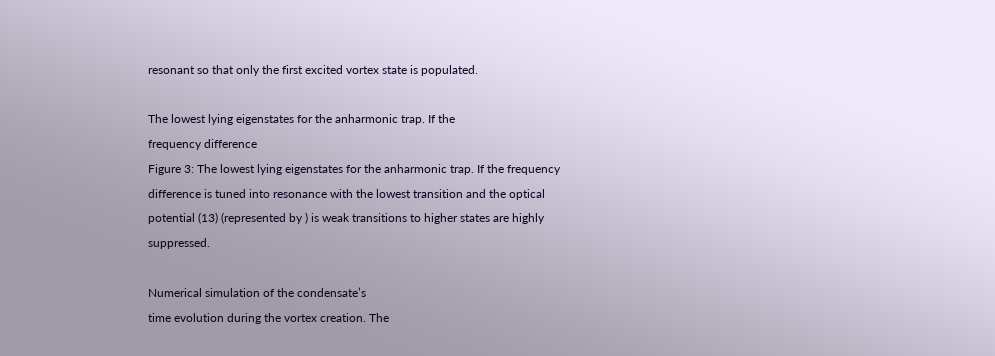resonant so that only the first excited vortex state is populated.

The lowest lying eigenstates for the anharmonic trap. If the
frequency difference
Figure 3: The lowest lying eigenstates for the anharmonic trap. If the frequency difference is tuned into resonance with the lowest transition and the optical potential (13) (represented by ) is weak transitions to higher states are highly suppressed.

Numerical simulation of the condensate’s
time evolution during the vortex creation. The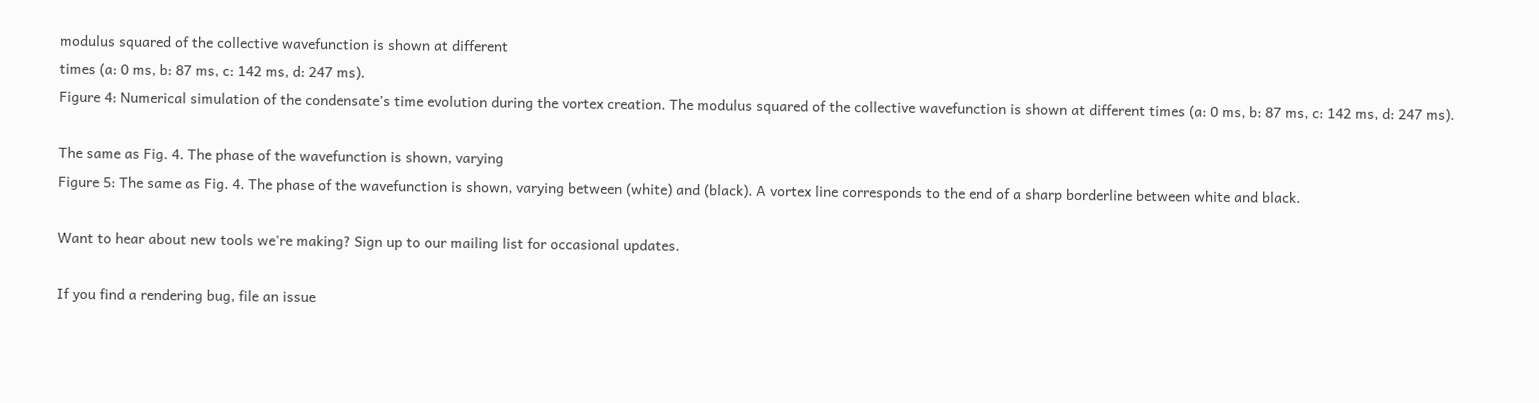modulus squared of the collective wavefunction is shown at different
times (a: 0 ms, b: 87 ms, c: 142 ms, d: 247 ms).
Figure 4: Numerical simulation of the condensate’s time evolution during the vortex creation. The modulus squared of the collective wavefunction is shown at different times (a: 0 ms, b: 87 ms, c: 142 ms, d: 247 ms).

The same as Fig. 4. The phase of the wavefunction is shown, varying
Figure 5: The same as Fig. 4. The phase of the wavefunction is shown, varying between (white) and (black). A vortex line corresponds to the end of a sharp borderline between white and black.

Want to hear about new tools we're making? Sign up to our mailing list for occasional updates.

If you find a rendering bug, file an issue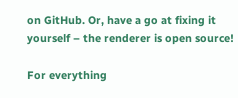on GitHub. Or, have a go at fixing it yourself – the renderer is open source!

For everything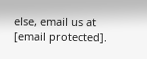else, email us at [email protected].